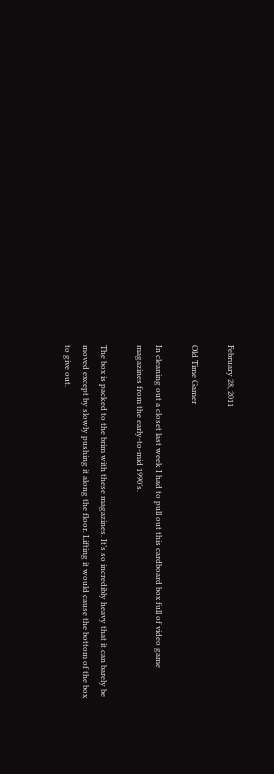February 28, 2011

Old Time Gamer

In cleaning out a closet last week I had to pull out this cardboard box full of video game magazines from the early-to-mid 1990’s.

The box is packed to the brim with these magazines. It’s so incredibly heavy that it can barely be moved except by slowly pushing it along the floor. Lifting it would cause the bottom of the box to give out.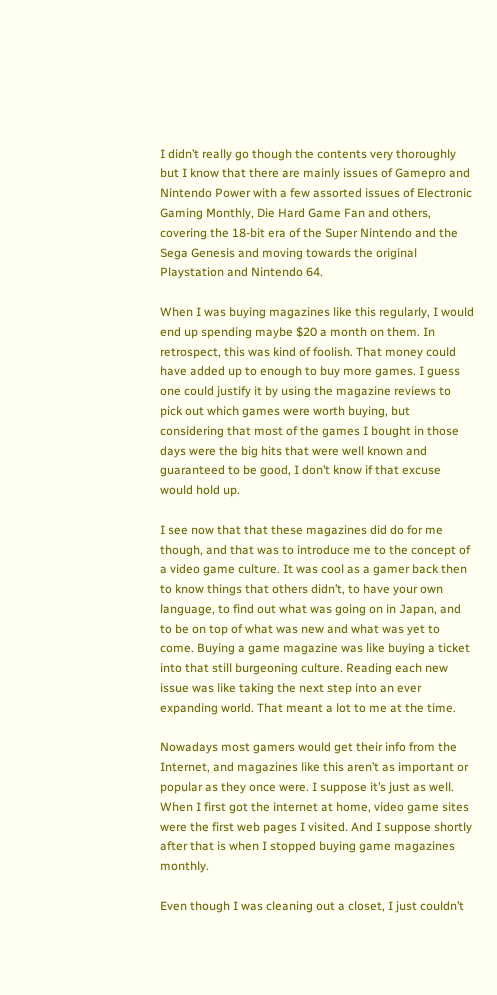I didn’t really go though the contents very thoroughly but I know that there are mainly issues of Gamepro and Nintendo Power with a few assorted issues of Electronic Gaming Monthly, Die Hard Game Fan and others, covering the 18-bit era of the Super Nintendo and the Sega Genesis and moving towards the original Playstation and Nintendo 64.

When I was buying magazines like this regularly, I would end up spending maybe $20 a month on them. In retrospect, this was kind of foolish. That money could have added up to enough to buy more games. I guess one could justify it by using the magazine reviews to pick out which games were worth buying, but considering that most of the games I bought in those days were the big hits that were well known and guaranteed to be good, I don’t know if that excuse would hold up.

I see now that that these magazines did do for me though, and that was to introduce me to the concept of a video game culture. It was cool as a gamer back then to know things that others didn’t, to have your own language, to find out what was going on in Japan, and to be on top of what was new and what was yet to come. Buying a game magazine was like buying a ticket into that still burgeoning culture. Reading each new issue was like taking the next step into an ever expanding world. That meant a lot to me at the time.

Nowadays most gamers would get their info from the Internet, and magazines like this aren’t as important or popular as they once were. I suppose it’s just as well. When I first got the internet at home, video game sites were the first web pages I visited. And I suppose shortly after that is when I stopped buying game magazines monthly.

Even though I was cleaning out a closet, I just couldn’t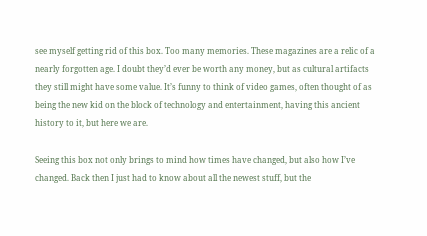see myself getting rid of this box. Too many memories. These magazines are a relic of a nearly forgotten age. I doubt they’d ever be worth any money, but as cultural artifacts they still might have some value. It’s funny to think of video games, often thought of as being the new kid on the block of technology and entertainment, having this ancient history to it, but here we are.

Seeing this box not only brings to mind how times have changed, but also how I’ve changed. Back then I just had to know about all the newest stuff, but the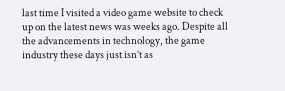last time I visited a video game website to check up on the latest news was weeks ago. Despite all the advancements in technology, the game industry these days just isn’t as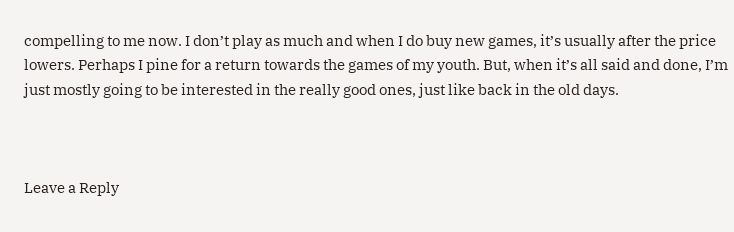compelling to me now. I don’t play as much and when I do buy new games, it’s usually after the price lowers. Perhaps I pine for a return towards the games of my youth. But, when it’s all said and done, I’m just mostly going to be interested in the really good ones, just like back in the old days.



Leave a Reply